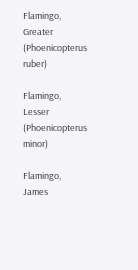Flamingo, Greater (Phoenicopterus ruber)

Flamingo, Lesser (Phoenicopterus minor)

Flamingo, James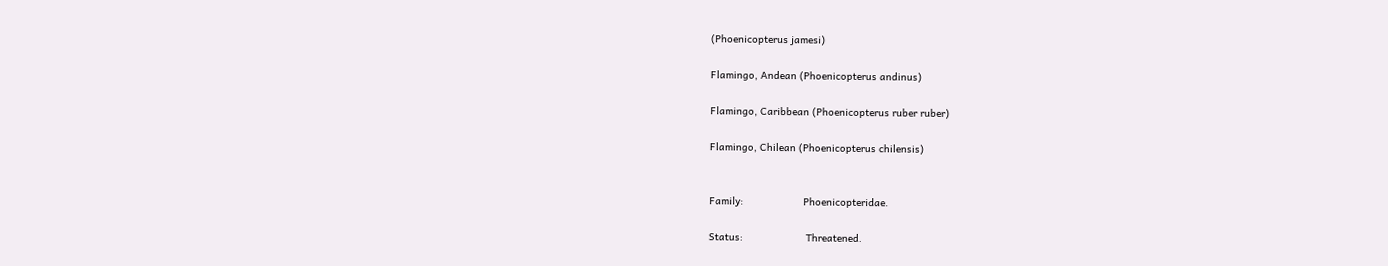(Phoenicopterus jamesi)

Flamingo, Andean (Phoenicopterus andinus)

Flamingo, Caribbean (Phoenicopterus ruber ruber)

Flamingo, Chilean (Phoenicopterus chilensis)


Family:                    Phoenicopteridae.

Status:                     Threatened.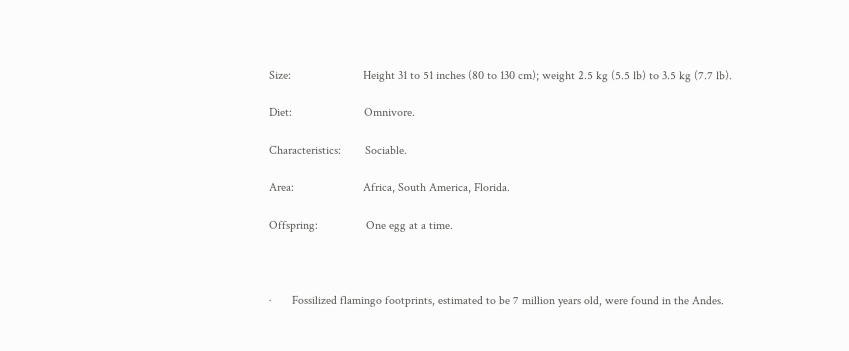Size:                        Height 31 to 51 inches (80 to 130 cm); weight 2.5 kg (5.5 lb) to 3.5 kg (7.7 lb).

Diet:                        Omnivore.

Characteristics:        Sociable.

Area:                       Africa, South America, Florida.

Offspring:                One egg at a time.



·       Fossilized flamingo footprints, estimated to be 7 million years old, were found in the Andes.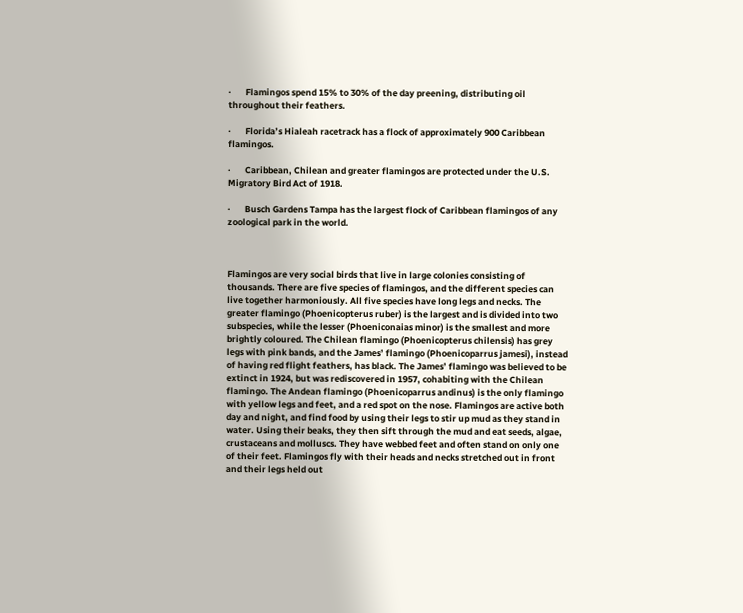·       Flamingos spend 15% to 30% of the day preening, distributing oil throughout their feathers.

·       Florida’s Hialeah racetrack has a flock of approximately 900 Caribbean flamingos.

·       Caribbean, Chilean and greater flamingos are protected under the U.S. Migratory Bird Act of 1918.

·       Busch Gardens Tampa has the largest flock of Caribbean flamingos of any zoological park in the world.



Flamingos are very social birds that live in large colonies consisting of thousands. There are five species of flamingos, and the different species can live together harmoniously. All five species have long legs and necks. The greater flamingo (Phoenicopterus ruber) is the largest and is divided into two subspecies, while the lesser (Phoeniconaias minor) is the smallest and more brightly coloured. The Chilean flamingo (Phoenicopterus chilensis) has grey legs with pink bands, and the James’ flamingo (Phoenicoparrus jamesi), instead of having red flight feathers, has black. The James’ flamingo was believed to be extinct in 1924, but was rediscovered in 1957, cohabiting with the Chilean flamingo. The Andean flamingo (Phoenicoparrus andinus) is the only flamingo with yellow legs and feet, and a red spot on the nose. Flamingos are active both day and night, and find food by using their legs to stir up mud as they stand in water. Using their beaks, they then sift through the mud and eat seeds, algae, crustaceans and molluscs. They have webbed feet and often stand on only one of their feet. Flamingos fly with their heads and necks stretched out in front and their legs held out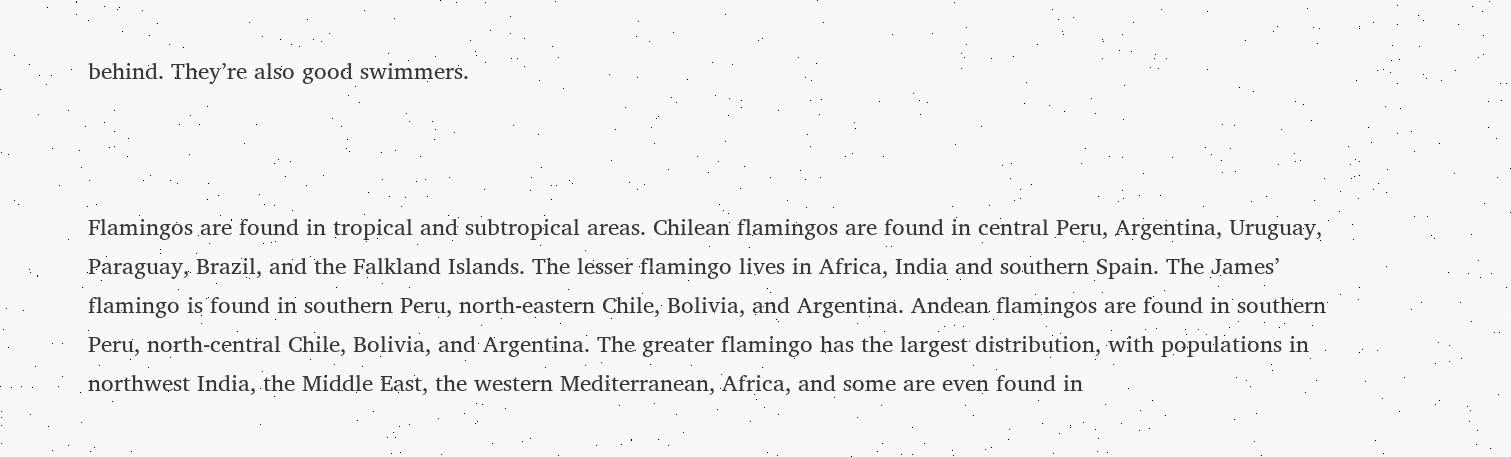behind. They’re also good swimmers.



Flamingos are found in tropical and subtropical areas. Chilean flamingos are found in central Peru, Argentina, Uruguay, Paraguay, Brazil, and the Falkland Islands. The lesser flamingo lives in Africa, India and southern Spain. The James’ flamingo is found in southern Peru, north-eastern Chile, Bolivia, and Argentina. Andean flamingos are found in southern Peru, north-central Chile, Bolivia, and Argentina. The greater flamingo has the largest distribution, with populations in northwest India, the Middle East, the western Mediterranean, Africa, and some are even found in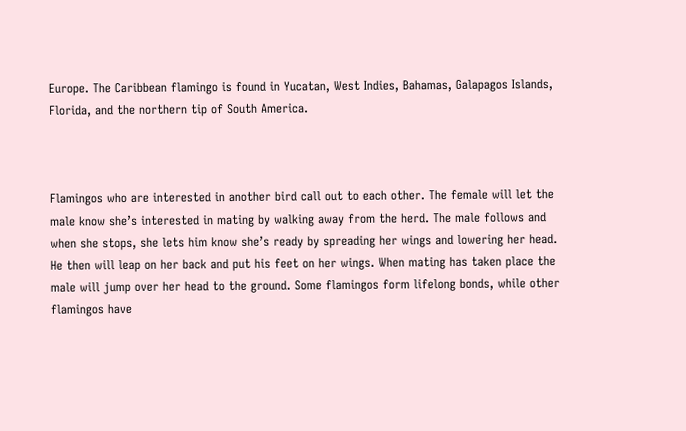Europe. The Caribbean flamingo is found in Yucatan, West Indies, Bahamas, Galapagos Islands, Florida, and the northern tip of South America.



Flamingos who are interested in another bird call out to each other. The female will let the male know she’s interested in mating by walking away from the herd. The male follows and when she stops, she lets him know she’s ready by spreading her wings and lowering her head. He then will leap on her back and put his feet on her wings. When mating has taken place the male will jump over her head to the ground. Some flamingos form lifelong bonds, while other flamingos have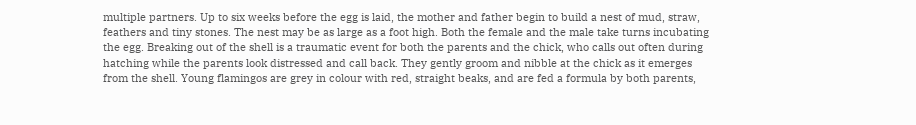multiple partners. Up to six weeks before the egg is laid, the mother and father begin to build a nest of mud, straw, feathers and tiny stones. The nest may be as large as a foot high. Both the female and the male take turns incubating the egg. Breaking out of the shell is a traumatic event for both the parents and the chick, who calls out often during hatching while the parents look distressed and call back. They gently groom and nibble at the chick as it emerges from the shell. Young flamingos are grey in colour with red, straight beaks, and are fed a formula by both parents,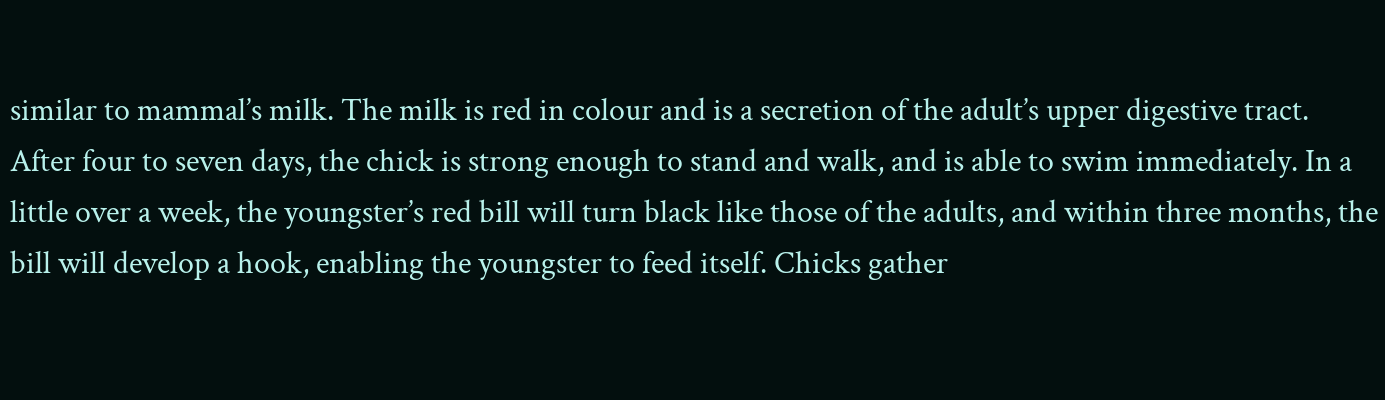similar to mammal’s milk. The milk is red in colour and is a secretion of the adult’s upper digestive tract.  After four to seven days, the chick is strong enough to stand and walk, and is able to swim immediately. In a little over a week, the youngster’s red bill will turn black like those of the adults, and within three months, the bill will develop a hook, enabling the youngster to feed itself. Chicks gather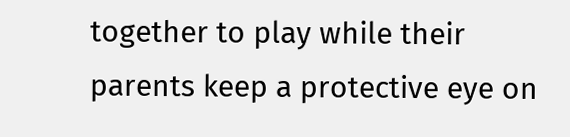together to play while their parents keep a protective eye on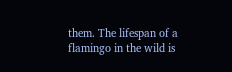them. The lifespan of a flamingo in the wild is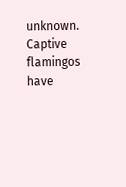unknown. Captive flamingos have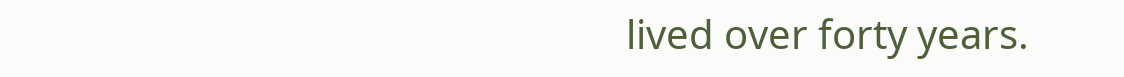lived over forty years.